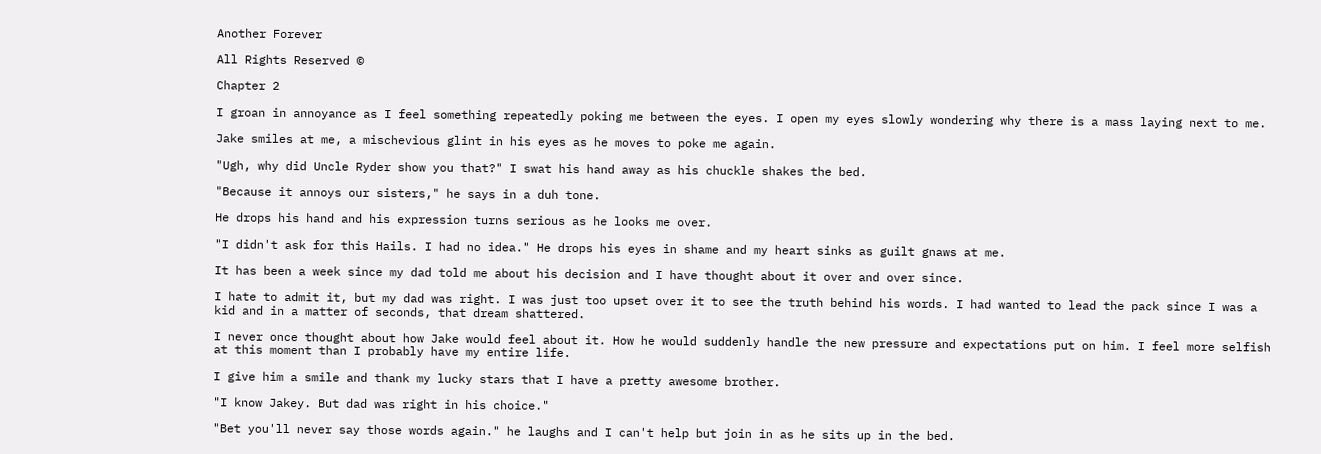Another Forever

All Rights Reserved ©

Chapter 2

I groan in annoyance as I feel something repeatedly poking me between the eyes. I open my eyes slowly wondering why there is a mass laying next to me.

Jake smiles at me, a mischevious glint in his eyes as he moves to poke me again.

"Ugh, why did Uncle Ryder show you that?" I swat his hand away as his chuckle shakes the bed.

"Because it annoys our sisters," he says in a duh tone.

He drops his hand and his expression turns serious as he looks me over.

"I didn't ask for this Hails. I had no idea." He drops his eyes in shame and my heart sinks as guilt gnaws at me.

It has been a week since my dad told me about his decision and I have thought about it over and over since.

I hate to admit it, but my dad was right. I was just too upset over it to see the truth behind his words. I had wanted to lead the pack since I was a kid and in a matter of seconds, that dream shattered.

I never once thought about how Jake would feel about it. How he would suddenly handle the new pressure and expectations put on him. I feel more selfish at this moment than I probably have my entire life.

I give him a smile and thank my lucky stars that I have a pretty awesome brother.

"I know Jakey. But dad was right in his choice."

"Bet you'll never say those words again." he laughs and I can't help but join in as he sits up in the bed.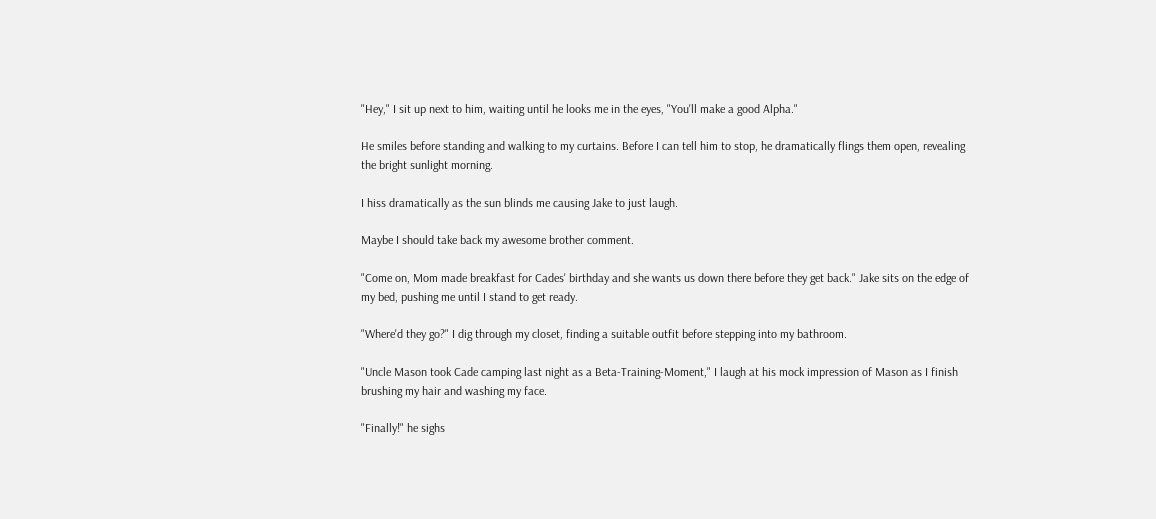"Hey," I sit up next to him, waiting until he looks me in the eyes, "You'll make a good Alpha."

He smiles before standing and walking to my curtains. Before I can tell him to stop, he dramatically flings them open, revealing the bright sunlight morning.

I hiss dramatically as the sun blinds me causing Jake to just laugh.

Maybe I should take back my awesome brother comment.

"Come on, Mom made breakfast for Cades' birthday and she wants us down there before they get back." Jake sits on the edge of my bed, pushing me until I stand to get ready.

"Where'd they go?" I dig through my closet, finding a suitable outfit before stepping into my bathroom.

"Uncle Mason took Cade camping last night as a Beta-Training-Moment," I laugh at his mock impression of Mason as I finish brushing my hair and washing my face.

"Finally!" he sighs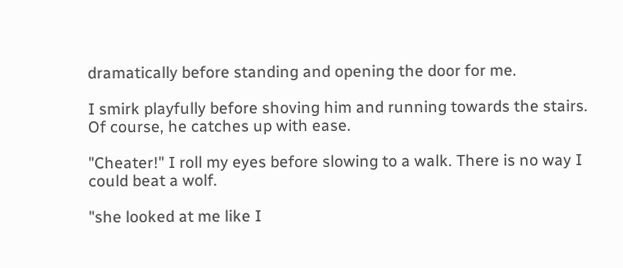dramatically before standing and opening the door for me.

I smirk playfully before shoving him and running towards the stairs. Of course, he catches up with ease.

"Cheater!" I roll my eyes before slowing to a walk. There is no way I could beat a wolf.

"she looked at me like I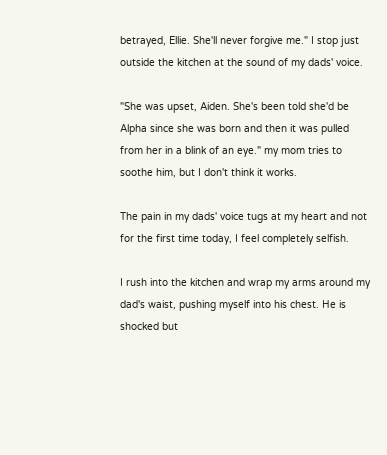betrayed, Ellie. She'll never forgive me." I stop just outside the kitchen at the sound of my dads' voice.

"She was upset, Aiden. She's been told she'd be Alpha since she was born and then it was pulled from her in a blink of an eye." my mom tries to soothe him, but I don't think it works.

The pain in my dads' voice tugs at my heart and not for the first time today, I feel completely selfish.

I rush into the kitchen and wrap my arms around my dad's waist, pushing myself into his chest. He is shocked but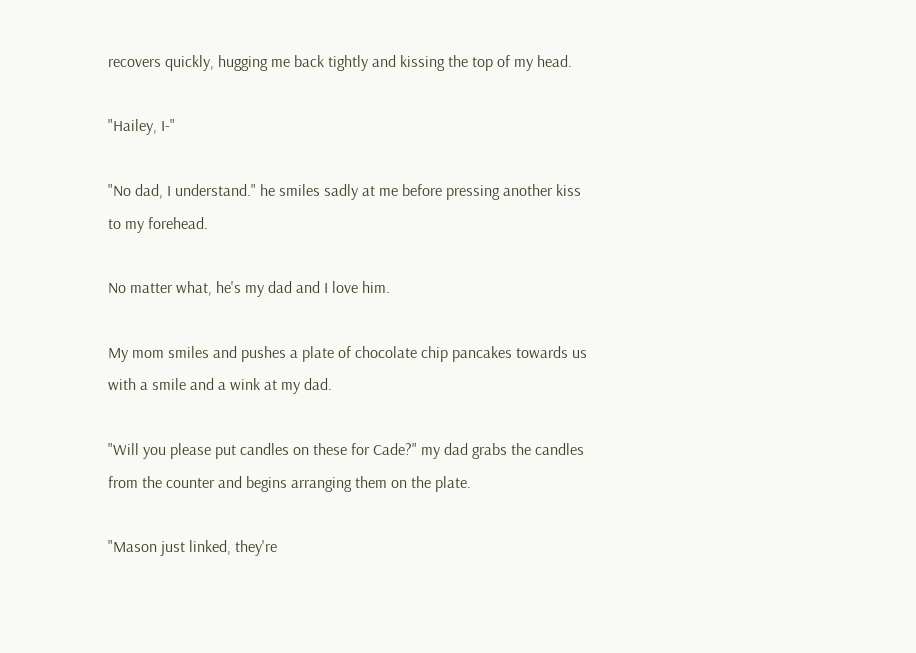recovers quickly, hugging me back tightly and kissing the top of my head.

"Hailey, I-"

"No dad, I understand." he smiles sadly at me before pressing another kiss to my forehead.

No matter what, he's my dad and I love him.

My mom smiles and pushes a plate of chocolate chip pancakes towards us with a smile and a wink at my dad.

"Will you please put candles on these for Cade?" my dad grabs the candles from the counter and begins arranging them on the plate.

"Mason just linked, they're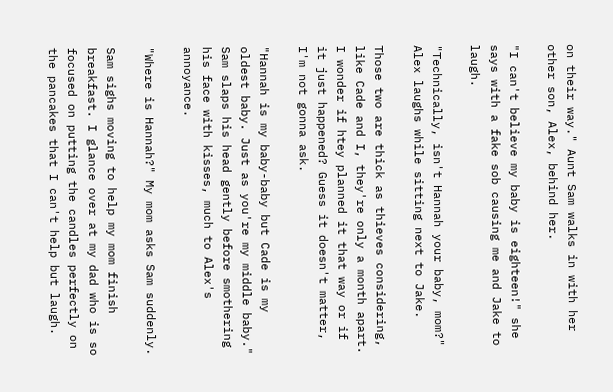on their way." Aunt Sam walks in with her other son, Alex, behind her.

"I can't believe my baby is eighteen!" she says with a fake sob causing me and Jake to laugh.

"Technically, isn't Hannah your baby, mom?" Alex laughs while sitting next to Jake.

Those two are thick as thieves considering, like Cade and I, they're only a month apart. I wonder if htey planned it that way or if it just happened? Guess it doesn't matter, I'm not gonna ask.

"Hannah is my baby-baby but Cade is my oldest baby. Just as you're my middle baby." Sam slaps his head gently before smothering his face with kisses, much to Alex's annoyance.

"Where is Hannah?" My mom asks Sam suddenly.

Sam sighs moving to help my mom finish breakfast. I glance over at my dad who is so focused on putting the candles perfectly on the pancakes that I can't help but laugh.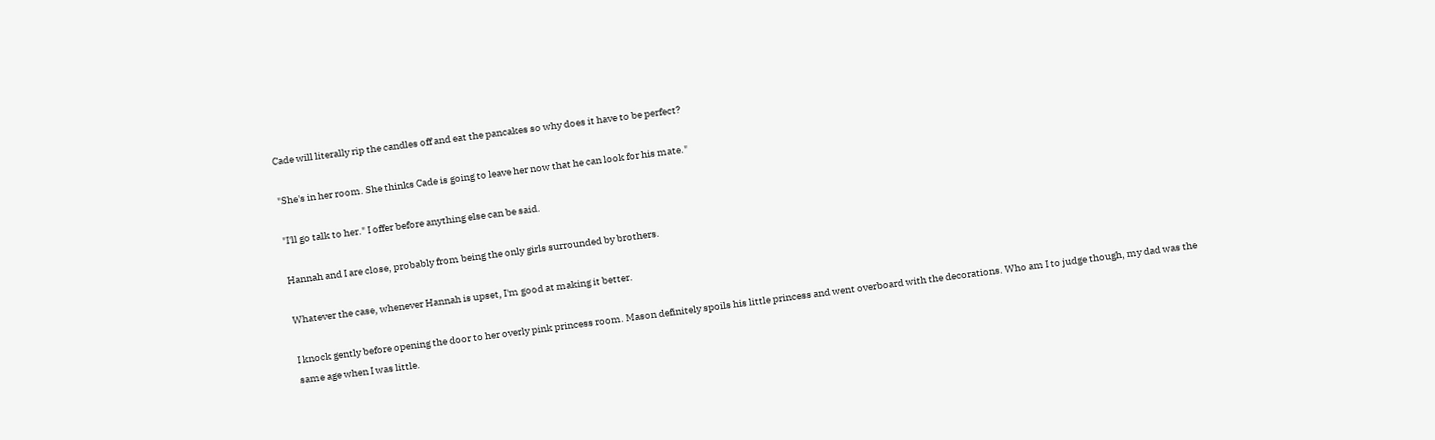Cade will literally rip the candles off and eat the pancakes so why does it have to be perfect?

"She's in her room. She thinks Cade is going to leave her now that he can look for his mate."

"I'll go talk to her." I offer before anything else can be said.

Hannah and I are close, probably from being the only girls surrounded by brothers.

Whatever the case, whenever Hannah is upset, I'm good at making it better.

I knock gently before opening the door to her overly pink princess room. Mason definitely spoils his little princess and went overboard with the decorations. Who am I to judge though, my dad was the same age when I was little.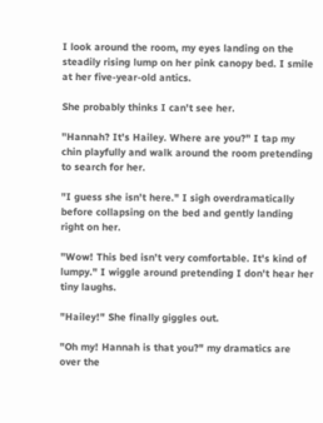I look around the room, my eyes landing on the steadily rising lump on her pink canopy bed. I smile at her five-year-old antics.

She probably thinks I can't see her.

"Hannah? It's Hailey. Where are you?" I tap my chin playfully and walk around the room pretending to search for her.

"I guess she isn't here." I sigh overdramatically before collapsing on the bed and gently landing right on her.

"Wow! This bed isn't very comfortable. It's kind of lumpy." I wiggle around pretending I don't hear her tiny laughs.

"Hailey!" She finally giggles out.

"Oh my! Hannah is that you?" my dramatics are over the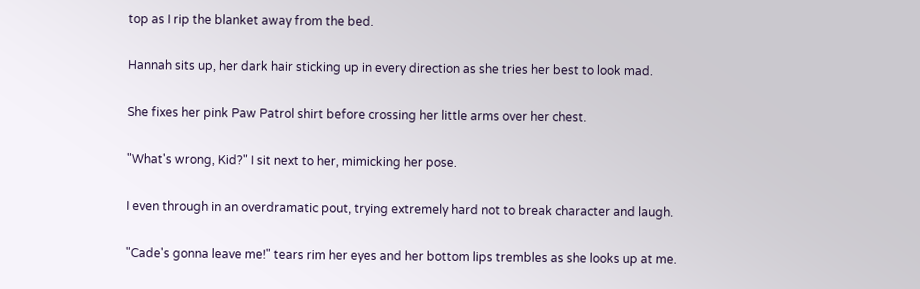top as I rip the blanket away from the bed.

Hannah sits up, her dark hair sticking up in every direction as she tries her best to look mad.

She fixes her pink Paw Patrol shirt before crossing her little arms over her chest.

"What's wrong, Kid?" I sit next to her, mimicking her pose.

I even through in an overdramatic pout, trying extremely hard not to break character and laugh.

"Cade's gonna leave me!" tears rim her eyes and her bottom lips trembles as she looks up at me.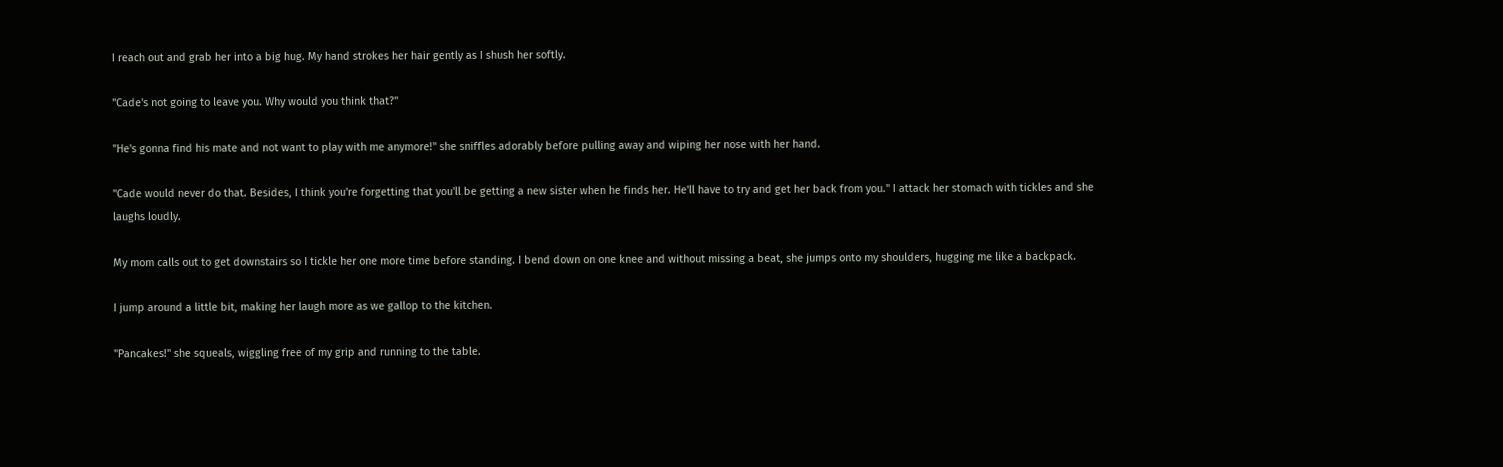I reach out and grab her into a big hug. My hand strokes her hair gently as I shush her softly.

"Cade's not going to leave you. Why would you think that?"

"He's gonna find his mate and not want to play with me anymore!" she sniffles adorably before pulling away and wiping her nose with her hand.

"Cade would never do that. Besides, I think you're forgetting that you'll be getting a new sister when he finds her. He'll have to try and get her back from you." I attack her stomach with tickles and she laughs loudly.

My mom calls out to get downstairs so I tickle her one more time before standing. I bend down on one knee and without missing a beat, she jumps onto my shoulders, hugging me like a backpack.

I jump around a little bit, making her laugh more as we gallop to the kitchen.

"Pancakes!" she squeals, wiggling free of my grip and running to the table.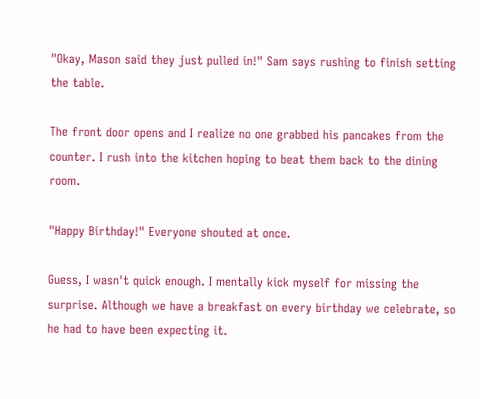"Okay, Mason said they just pulled in!" Sam says rushing to finish setting the table.

The front door opens and I realize no one grabbed his pancakes from the counter. I rush into the kitchen hoping to beat them back to the dining room.

"Happy Birthday!" Everyone shouted at once.

Guess, I wasn't quick enough. I mentally kick myself for missing the surprise. Although we have a breakfast on every birthday we celebrate, so he had to have been expecting it.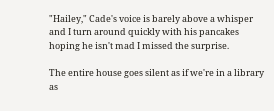"Hailey," Cade's voice is barely above a whisper and I turn around quickly with his pancakes hoping he isn't mad I missed the surprise.

The entire house goes silent as if we're in a library as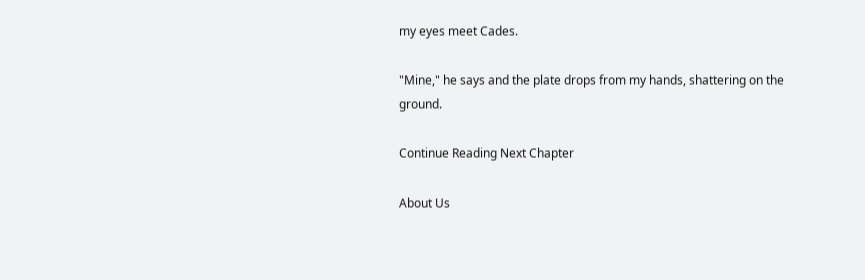my eyes meet Cades.

"Mine," he says and the plate drops from my hands, shattering on the ground.

Continue Reading Next Chapter

About Us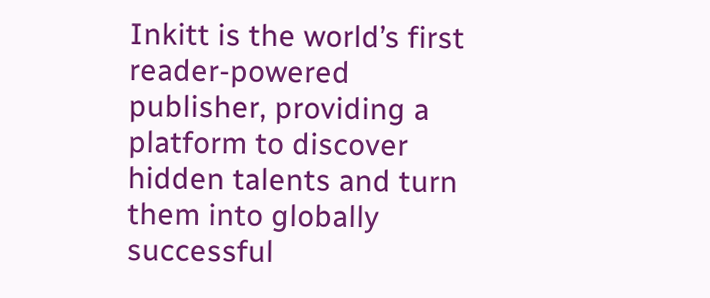Inkitt is the world’s first reader-powered publisher, providing a platform to discover hidden talents and turn them into globally successful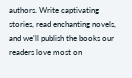authors. Write captivating stories, read enchanting novels, and we’ll publish the books our readers love most on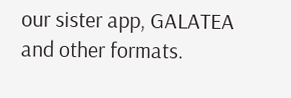our sister app, GALATEA and other formats.